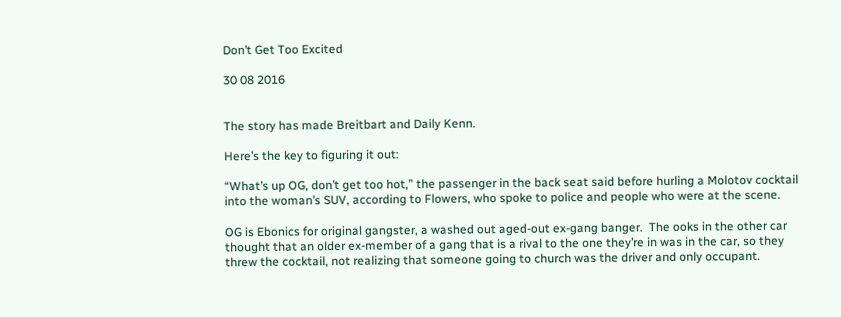Don’t Get Too Excited

30 08 2016


The story has made Breitbart and Daily Kenn.

Here’s the key to figuring it out:

“What’s up OG, don’t get too hot,” the passenger in the back seat said before hurling a Molotov cocktail into the woman’s SUV, according to Flowers, who spoke to police and people who were at the scene.

OG is Ebonics for original gangster, a washed out aged-out ex-gang banger.  The ooks in the other car thought that an older ex-member of a gang that is a rival to the one they’re in was in the car, so they threw the cocktail, not realizing that someone going to church was the driver and only occupant.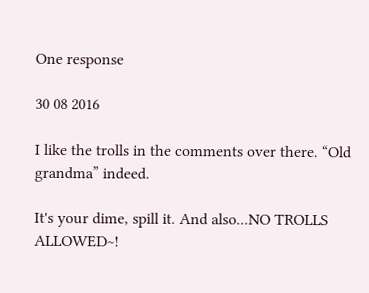One response

30 08 2016

I like the trolls in the comments over there. “Old grandma” indeed.

It's your dime, spill it. And also...NO TROLLS ALLOWED~!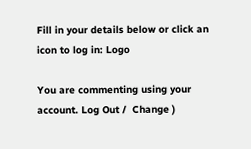Fill in your details below or click an icon to log in: Logo

You are commenting using your account. Log Out /  Change )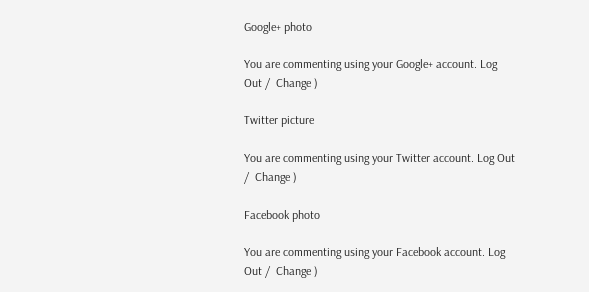Google+ photo

You are commenting using your Google+ account. Log Out /  Change )

Twitter picture

You are commenting using your Twitter account. Log Out /  Change )

Facebook photo

You are commenting using your Facebook account. Log Out /  Change )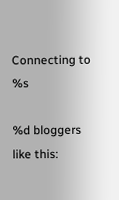Connecting to %s

%d bloggers like this: